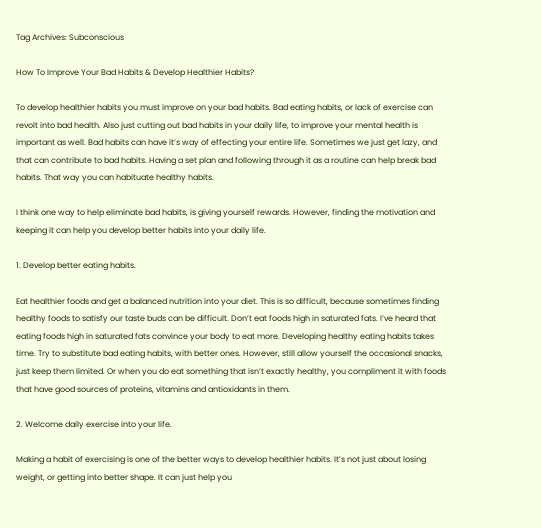Tag Archives: Subconscious

How To Improve Your Bad Habits & Develop Healthier Habits?

To develop healthier habits you must improve on your bad habits. Bad eating habits, or lack of exercise can revolt into bad health. Also just cutting out bad habits in your daily life, to improve your mental health is important as well. Bad habits can have it’s way of effecting your entire life. Sometimes we just get lazy, and that can contribute to bad habits. Having a set plan and following through it as a routine can help break bad habits. That way you can habituate healthy habits.

I think one way to help eliminate bad habits, is giving yourself rewards. However, finding the motivation and keeping it can help you develop better habits into your daily life.

1. Develop better eating habits.

Eat healthier foods and get a balanced nutrition into your diet. This is so difficult, because sometimes finding healthy foods to satisfy our taste buds can be difficult. Don’t eat foods high in saturated fats. I’ve heard that eating foods high in saturated fats convince your body to eat more. Developing healthy eating habits takes time. Try to substitute bad eating habits, with better ones. However, still allow yourself the occasional snacks, just keep them limited. Or when you do eat something that isn’t exactly healthy, you compliment it with foods that have good sources of proteins, vitamins and antioxidants in them.

2. Welcome daily exercise into your life.

Making a habit of exercising is one of the better ways to develop healthier habits. It’s not just about losing weight, or getting into better shape. It can just help you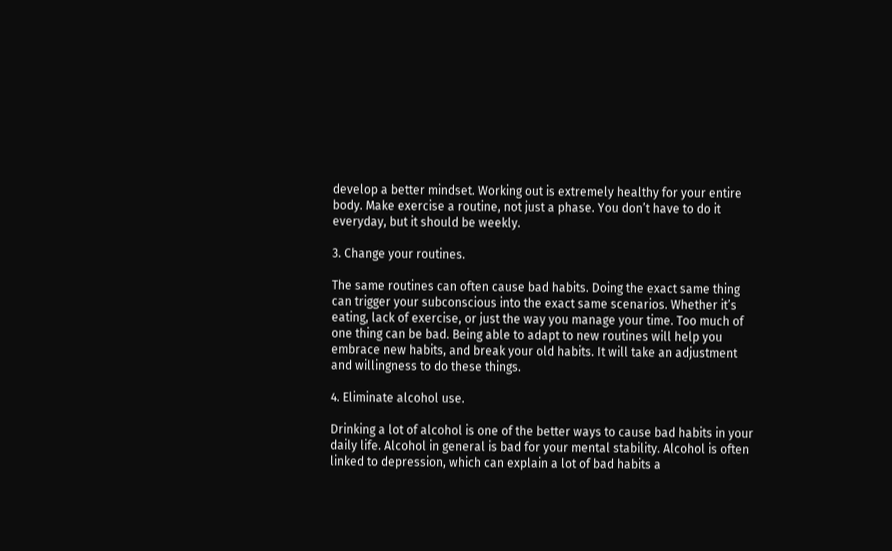develop a better mindset. Working out is extremely healthy for your entire body. Make exercise a routine, not just a phase. You don’t have to do it everyday, but it should be weekly.

3. Change your routines.

The same routines can often cause bad habits. Doing the exact same thing can trigger your subconscious into the exact same scenarios. Whether it’s eating, lack of exercise, or just the way you manage your time. Too much of one thing can be bad. Being able to adapt to new routines will help you embrace new habits, and break your old habits. It will take an adjustment and willingness to do these things.

4. Eliminate alcohol use.

Drinking a lot of alcohol is one of the better ways to cause bad habits in your daily life. Alcohol in general is bad for your mental stability. Alcohol is often linked to depression, which can explain a lot of bad habits a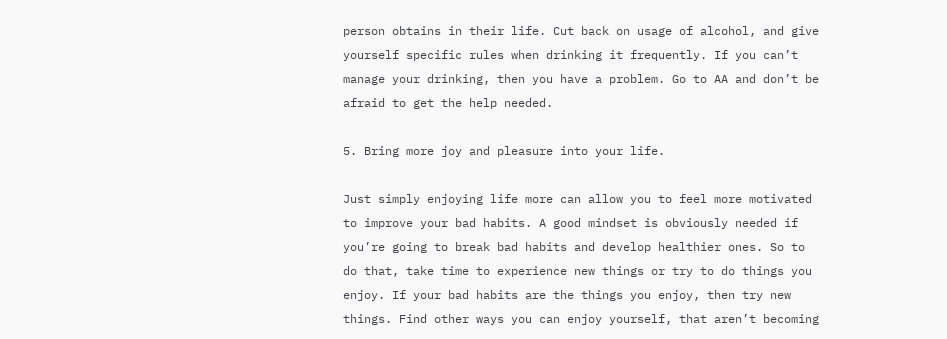person obtains in their life. Cut back on usage of alcohol, and give yourself specific rules when drinking it frequently. If you can’t manage your drinking, then you have a problem. Go to AA and don’t be afraid to get the help needed.

5. Bring more joy and pleasure into your life.

Just simply enjoying life more can allow you to feel more motivated to improve your bad habits. A good mindset is obviously needed if you’re going to break bad habits and develop healthier ones. So to do that, take time to experience new things or try to do things you enjoy. If your bad habits are the things you enjoy, then try new things. Find other ways you can enjoy yourself, that aren’t becoming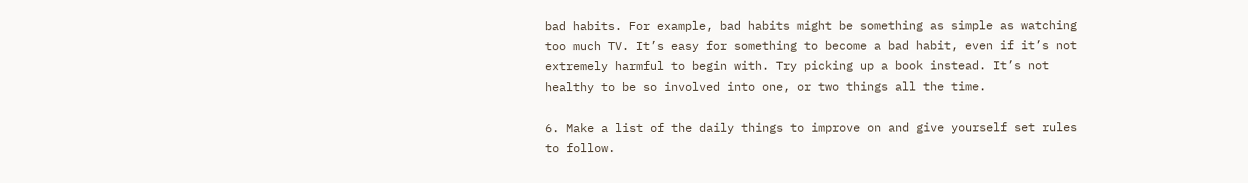bad habits. For example, bad habits might be something as simple as watching too much TV. It’s easy for something to become a bad habit, even if it’s not extremely harmful to begin with. Try picking up a book instead. It’s not healthy to be so involved into one, or two things all the time.

6. Make a list of the daily things to improve on and give yourself set rules to follow.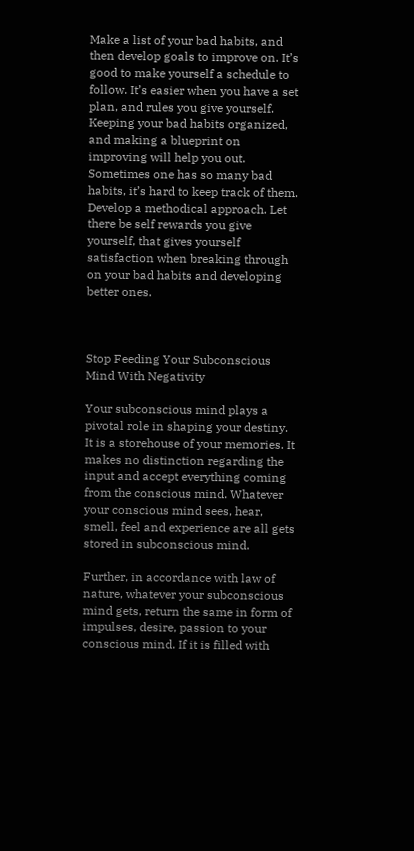Make a list of your bad habits, and then develop goals to improve on. It’s good to make yourself a schedule to follow. It’s easier when you have a set plan, and rules you give yourself. Keeping your bad habits organized, and making a blueprint on improving will help you out. Sometimes one has so many bad habits, it’s hard to keep track of them. Develop a methodical approach. Let there be self rewards you give yourself, that gives yourself satisfaction when breaking through on your bad habits and developing better ones.



Stop Feeding Your Subconscious Mind With Negativity

Your subconscious mind plays a pivotal role in shaping your destiny. It is a storehouse of your memories. It makes no distinction regarding the input and accept everything coming from the conscious mind. Whatever your conscious mind sees, hear, smell, feel and experience are all gets stored in subconscious mind.

Further, in accordance with law of nature, whatever your subconscious mind gets, return the same in form of impulses, desire, passion to your conscious mind. If it is filled with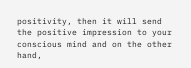positivity, then it will send the positive impression to your conscious mind and on the other hand,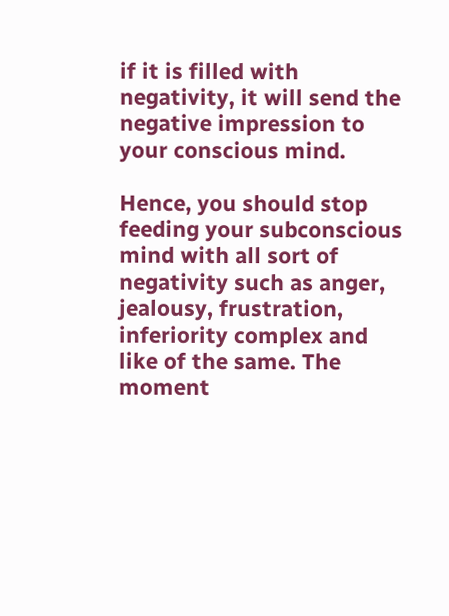if it is filled with negativity, it will send the negative impression to your conscious mind.

Hence, you should stop feeding your subconscious mind with all sort of negativity such as anger, jealousy, frustration, inferiority complex and like of the same. The moment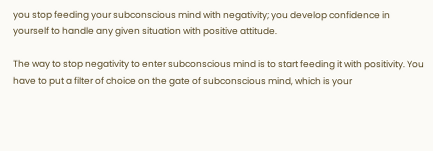you stop feeding your subconscious mind with negativity; you develop confidence in yourself to handle any given situation with positive attitude.

The way to stop negativity to enter subconscious mind is to start feeding it with positivity. You have to put a filter of choice on the gate of subconscious mind, which is your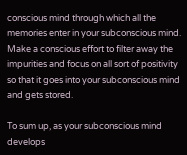conscious mind through which all the memories enter in your subconscious mind. Make a conscious effort to filter away the impurities and focus on all sort of positivity so that it goes into your subconscious mind and gets stored.

To sum up, as your subconscious mind develops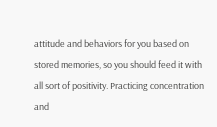attitude and behaviors for you based on stored memories, so you should feed it with all sort of positivity. Practicing concentration and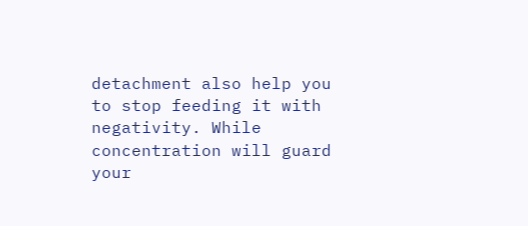detachment also help you to stop feeding it with negativity. While concentration will guard your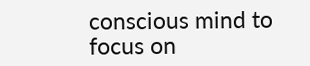conscious mind to focus on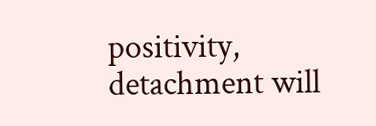positivity, detachment will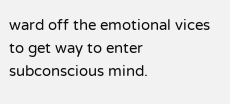ward off the emotional vices to get way to enter subconscious mind.